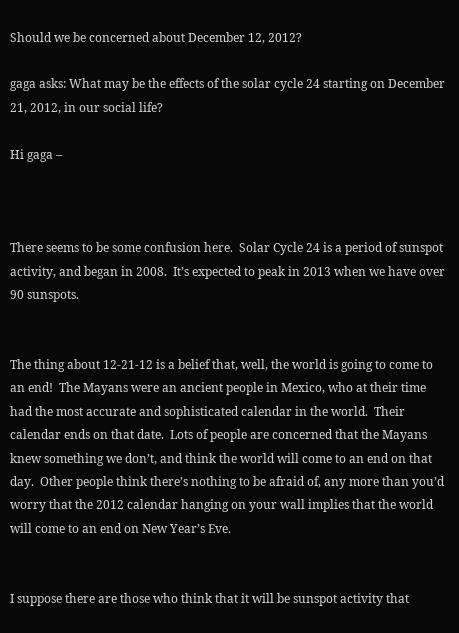Should we be concerned about December 12, 2012?

gaga asks: What may be the effects of the solar cycle 24 starting on December 21, 2012, in our social life?

Hi gaga –



There seems to be some confusion here.  Solar Cycle 24 is a period of sunspot activity, and began in 2008.  It’s expected to peak in 2013 when we have over 90 sunspots.


The thing about 12-21-12 is a belief that, well, the world is going to come to an end!  The Mayans were an ancient people in Mexico, who at their time had the most accurate and sophisticated calendar in the world.  Their calendar ends on that date.  Lots of people are concerned that the Mayans knew something we don’t, and think the world will come to an end on that day.  Other people think there’s nothing to be afraid of, any more than you’d worry that the 2012 calendar hanging on your wall implies that the world will come to an end on New Year’s Eve.


I suppose there are those who think that it will be sunspot activity that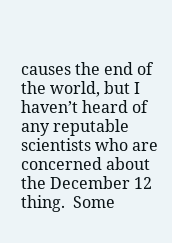causes the end of the world, but I haven’t heard of any reputable scientists who are concerned about the December 12 thing.  Some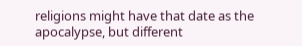religions might have that date as the apocalypse, but different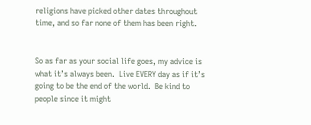religions have picked other dates throughout time, and so far none of them has been right.


So as far as your social life goes, my advice is what it’s always been.  Live EVERY day as if it’s going to be the end of the world.  Be kind to people since it might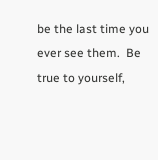be the last time you ever see them.  Be true to yourself,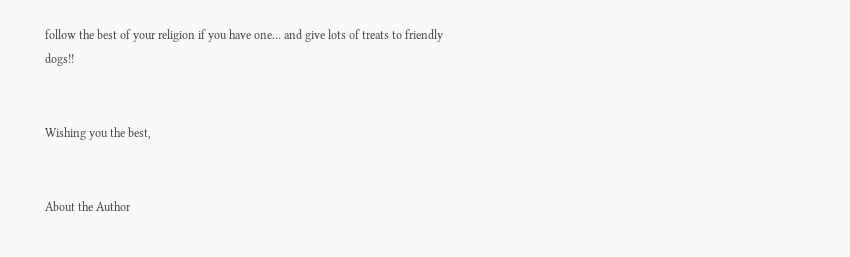follow the best of your religion if you have one… and give lots of treats to friendly dogs!!


Wishing you the best,


About the Author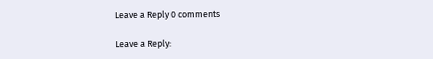Leave a Reply 0 comments

Leave a Reply: